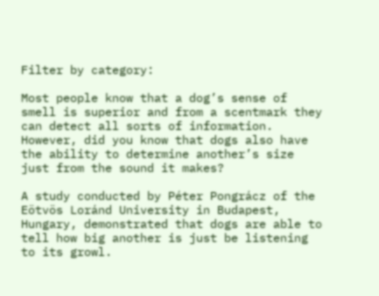Filter by category:

Most people know that a dog’s sense of smell is superior and from a scentmark they can detect all sorts of information. However, did you know that dogs also have the ability to determine another’s size just from the sound it makes?

A study conducted by Péter Pongrácz of the Eötvös Loránd University in Budapest, Hungary, demonstrated that dogs are able to tell how big another is just be listening to its growl.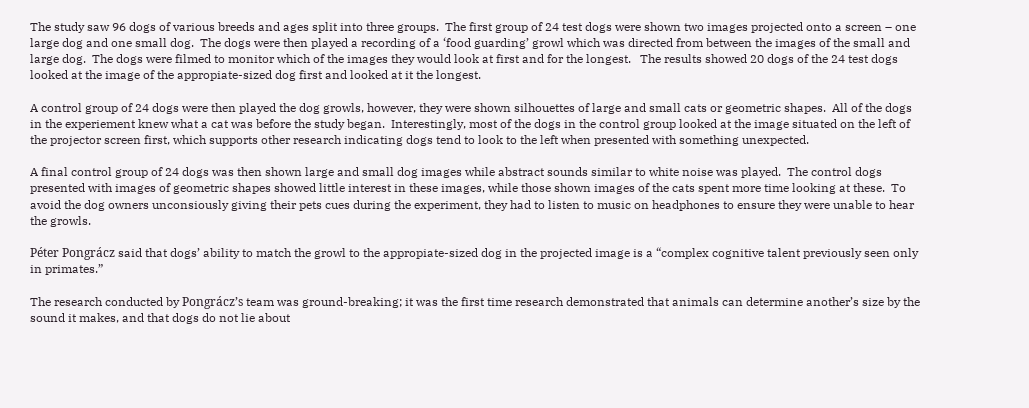The study saw 96 dogs of various breeds and ages split into three groups.  The first group of 24 test dogs were shown two images projected onto a screen – one large dog and one small dog.  The dogs were then played a recording of a ‘food guarding’ growl which was directed from between the images of the small and large dog.  The dogs were filmed to monitor which of the images they would look at first and for the longest.   The results showed 20 dogs of the 24 test dogs looked at the image of the appropiate-sized dog first and looked at it the longest.

A control group of 24 dogs were then played the dog growls, however, they were shown silhouettes of large and small cats or geometric shapes.  All of the dogs in the experiement knew what a cat was before the study began.  Interestingly, most of the dogs in the control group looked at the image situated on the left of the projector screen first, which supports other research indicating dogs tend to look to the left when presented with something unexpected.

A final control group of 24 dogs was then shown large and small dog images while abstract sounds similar to white noise was played.  The control dogs presented with images of geometric shapes showed little interest in these images, while those shown images of the cats spent more time looking at these.  To avoid the dog owners unconsiously giving their pets cues during the experiment, they had to listen to music on headphones to ensure they were unable to hear the growls.

Péter Pongrácz said that dogs’ ability to match the growl to the appropiate-sized dog in the projected image is a “complex cognitive talent previously seen only in primates.”

The research conducted by Pongrácz’s team was ground-breaking; it was the first time research demonstrated that animals can determine another’s size by the sound it makes, and that dogs do not lie about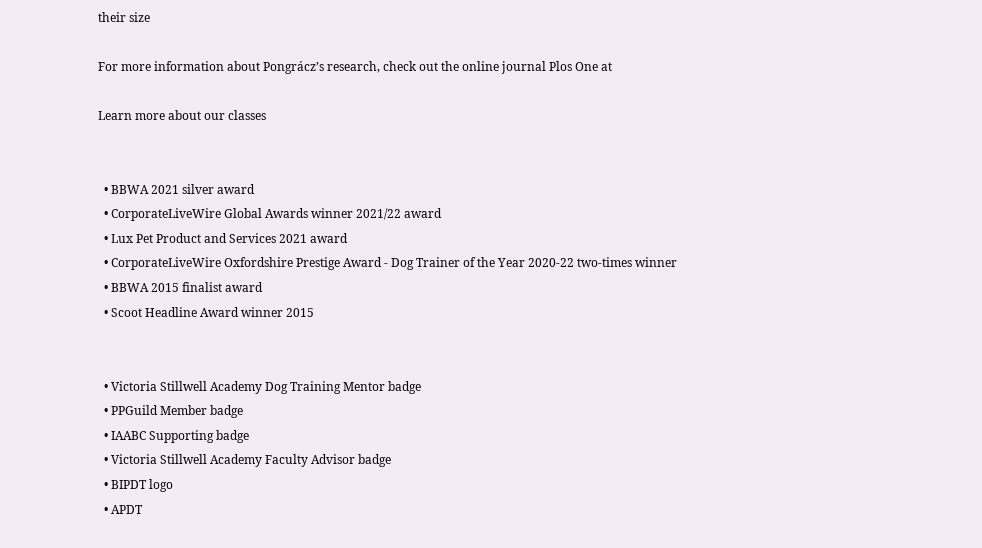their size

For more information about Pongrácz’s research, check out the online journal Plos One at

Learn more about our classes


  • BBWA 2021 silver award
  • CorporateLiveWire Global Awards winner 2021/22 award
  • Lux Pet Product and Services 2021 award
  • CorporateLiveWire Oxfordshire Prestige Award - Dog Trainer of the Year 2020-22 two-times winner
  • BBWA 2015 finalist award
  • Scoot Headline Award winner 2015


  • Victoria Stillwell Academy Dog Training Mentor badge
  • PPGuild Member badge
  • IAABC Supporting badge
  • Victoria Stillwell Academy Faculty Advisor badge
  • BIPDT logo
  • APDT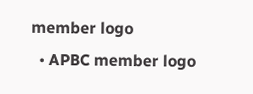member logo
  • APBC member logo